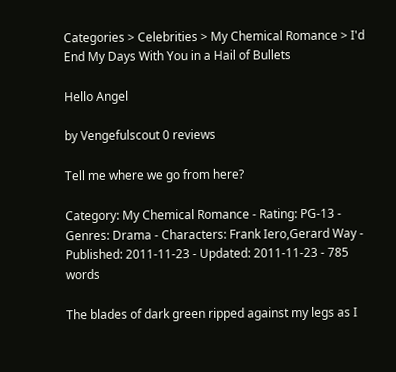Categories > Celebrities > My Chemical Romance > I'd End My Days With You in a Hail of Bullets

Hello Angel

by Vengefulscout 0 reviews

Tell me where we go from here?

Category: My Chemical Romance - Rating: PG-13 - Genres: Drama - Characters: Frank Iero,Gerard Way - Published: 2011-11-23 - Updated: 2011-11-23 - 785 words

The blades of dark green ripped against my legs as I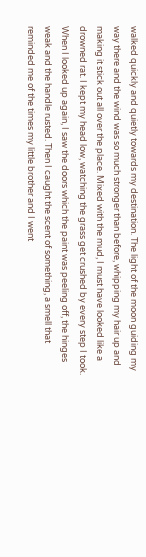walked quickly and quietly towards my destination. The light of the moon guiding my way there and the wind was so much stronger than before, whipping my hair up and making it stick out all over the place. Mixed with the mud, I must have looked like a drowned rat. I kept my head low, watching the grass get crushed by every step I took. When I looked up again, I saw the doors which the paint was peeling off, the hinges weak and the handle rusted. Then I caught the scent of something, a smell that reminded me of the times my little brother and I went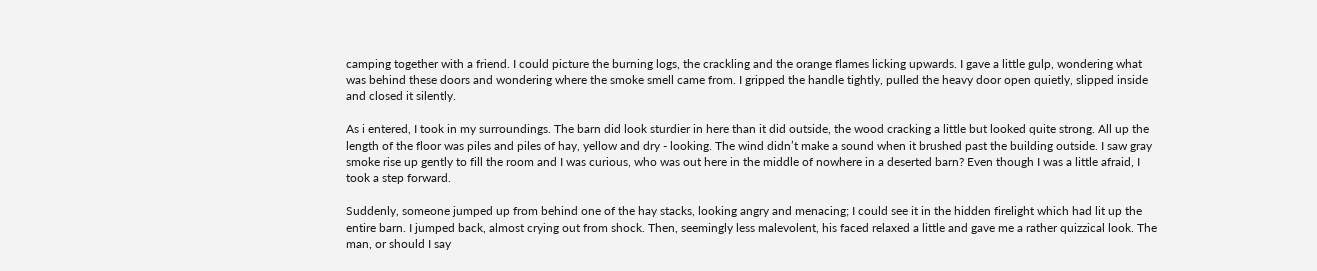camping together with a friend. I could picture the burning logs, the crackling and the orange flames licking upwards. I gave a little gulp, wondering what was behind these doors and wondering where the smoke smell came from. I gripped the handle tightly, pulled the heavy door open quietly, slipped inside and closed it silently.

As i entered, I took in my surroundings. The barn did look sturdier in here than it did outside, the wood cracking a little but looked quite strong. All up the length of the floor was piles and piles of hay, yellow and dry - looking. The wind didn’t make a sound when it brushed past the building outside. I saw gray smoke rise up gently to fill the room and I was curious, who was out here in the middle of nowhere in a deserted barn? Even though I was a little afraid, I took a step forward.

Suddenly, someone jumped up from behind one of the hay stacks, looking angry and menacing; I could see it in the hidden firelight which had lit up the entire barn. I jumped back, almost crying out from shock. Then, seemingly less malevolent, his faced relaxed a little and gave me a rather quizzical look. The man, or should I say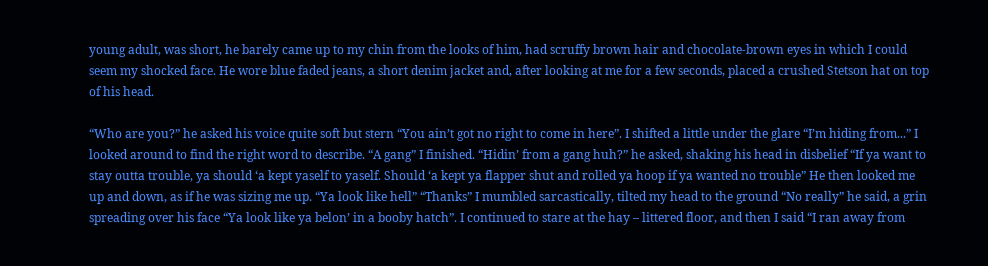young adult, was short, he barely came up to my chin from the looks of him, had scruffy brown hair and chocolate-brown eyes in which I could seem my shocked face. He wore blue faded jeans, a short denim jacket and, after looking at me for a few seconds, placed a crushed Stetson hat on top of his head.

“Who are you?” he asked his voice quite soft but stern “You ain’t got no right to come in here”. I shifted a little under the glare “I’m hiding from...” I looked around to find the right word to describe. “A gang” I finished. “Hidin’ from a gang huh?” he asked, shaking his head in disbelief “If ya want to stay outta trouble, ya should ‘a kept yaself to yaself. Should ‘a kept ya flapper shut and rolled ya hoop if ya wanted no trouble” He then looked me up and down, as if he was sizing me up. “Ya look like hell” “Thanks” I mumbled sarcastically, tilted my head to the ground “No really” he said, a grin spreading over his face “Ya look like ya belon’ in a booby hatch”. I continued to stare at the hay – littered floor, and then I said “I ran away from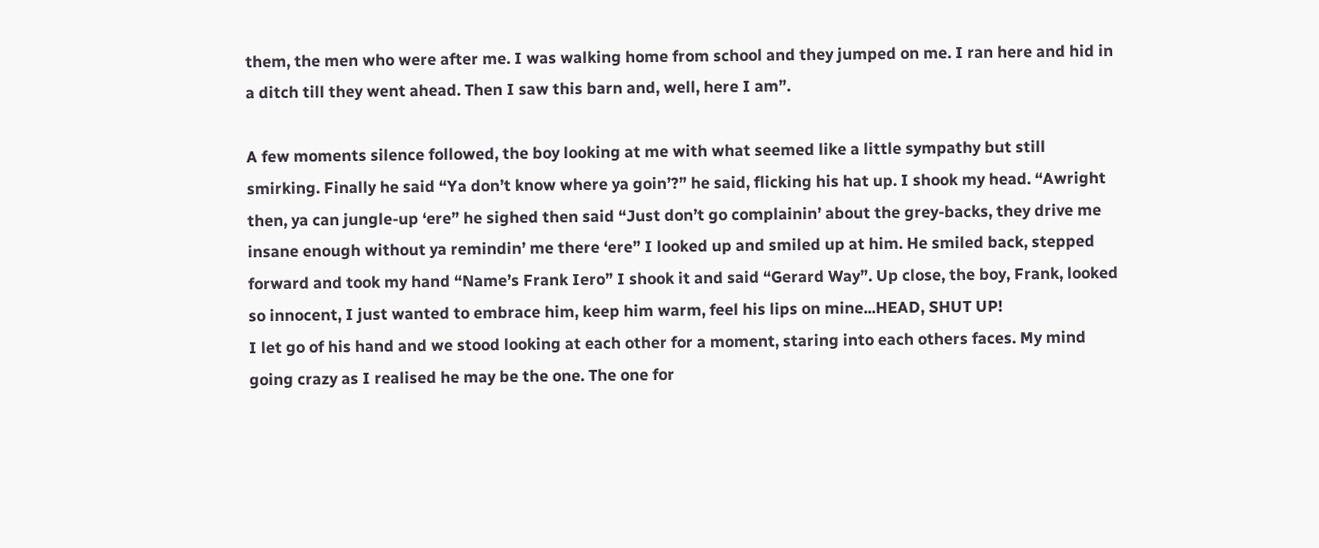them, the men who were after me. I was walking home from school and they jumped on me. I ran here and hid in a ditch till they went ahead. Then I saw this barn and, well, here I am”.

A few moments silence followed, the boy looking at me with what seemed like a little sympathy but still smirking. Finally he said “Ya don’t know where ya goin’?” he said, flicking his hat up. I shook my head. “Awright then, ya can jungle-up ‘ere” he sighed then said “Just don’t go complainin’ about the grey-backs, they drive me insane enough without ya remindin’ me there ‘ere” I looked up and smiled up at him. He smiled back, stepped forward and took my hand “Name’s Frank Iero” I shook it and said “Gerard Way”. Up close, the boy, Frank, looked so innocent, I just wanted to embrace him, keep him warm, feel his lips on mine...HEAD, SHUT UP!
I let go of his hand and we stood looking at each other for a moment, staring into each others faces. My mind going crazy as I realised he may be the one. The one for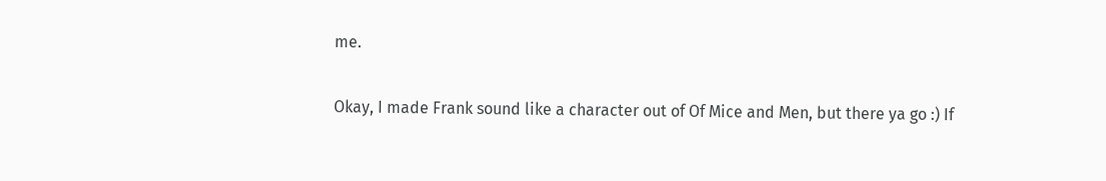me.

Okay, I made Frank sound like a character out of Of Mice and Men, but there ya go :) If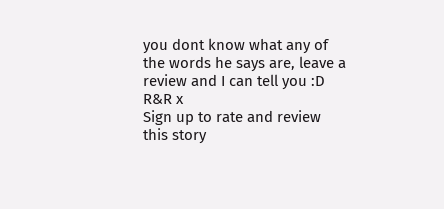you dont know what any of the words he says are, leave a review and I can tell you :D
R&R x
Sign up to rate and review this story